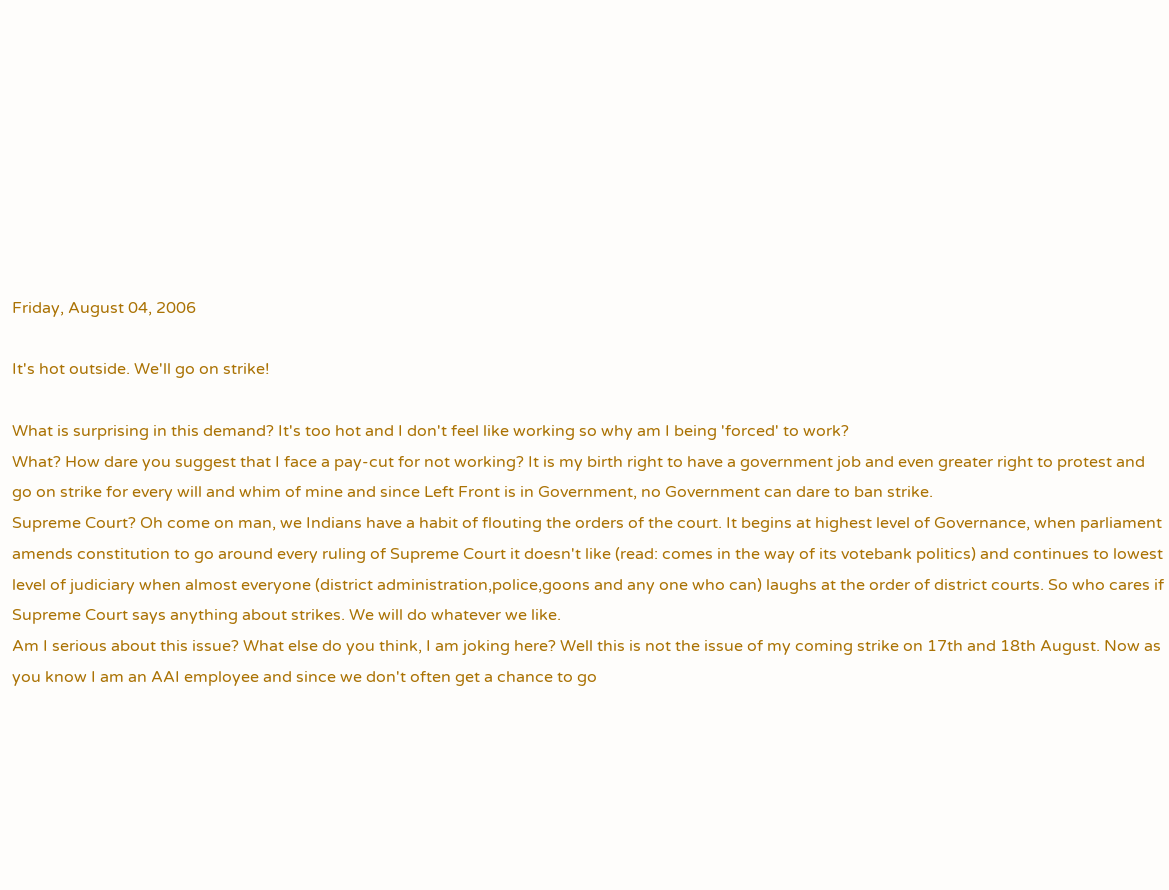Friday, August 04, 2006

It's hot outside. We'll go on strike!

What is surprising in this demand? It's too hot and I don't feel like working so why am I being 'forced' to work?
What? How dare you suggest that I face a pay-cut for not working? It is my birth right to have a government job and even greater right to protest and go on strike for every will and whim of mine and since Left Front is in Government, no Government can dare to ban strike.
Supreme Court? Oh come on man, we Indians have a habit of flouting the orders of the court. It begins at highest level of Governance, when parliament amends constitution to go around every ruling of Supreme Court it doesn't like (read: comes in the way of its votebank politics) and continues to lowest level of judiciary when almost everyone (district administration,police,goons and any one who can) laughs at the order of district courts. So who cares if Supreme Court says anything about strikes. We will do whatever we like.
Am I serious about this issue? What else do you think, I am joking here? Well this is not the issue of my coming strike on 17th and 18th August. Now as you know I am an AAI employee and since we don't often get a chance to go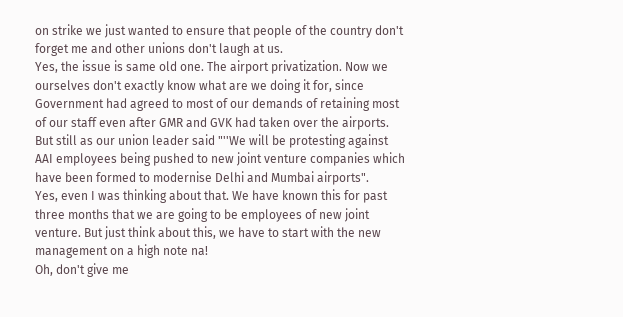on strike we just wanted to ensure that people of the country don't forget me and other unions don't laugh at us.
Yes, the issue is same old one. The airport privatization. Now we ourselves don't exactly know what are we doing it for, since Government had agreed to most of our demands of retaining most of our staff even after GMR and GVK had taken over the airports. But still as our union leader said "''We will be protesting against AAI employees being pushed to new joint venture companies which have been formed to modernise Delhi and Mumbai airports".
Yes, even I was thinking about that. We have known this for past three months that we are going to be employees of new joint venture. But just think about this, we have to start with the new management on a high note na!
Oh, don't give me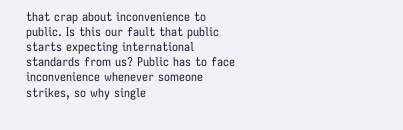that crap about inconvenience to public. Is this our fault that public starts expecting international standards from us? Public has to face inconvenience whenever someone strikes, so why single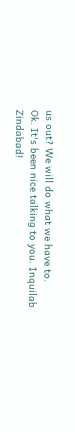us out? We will do what we have to.
Ok. It's been nice talking to you. Inquilab Zindabad!